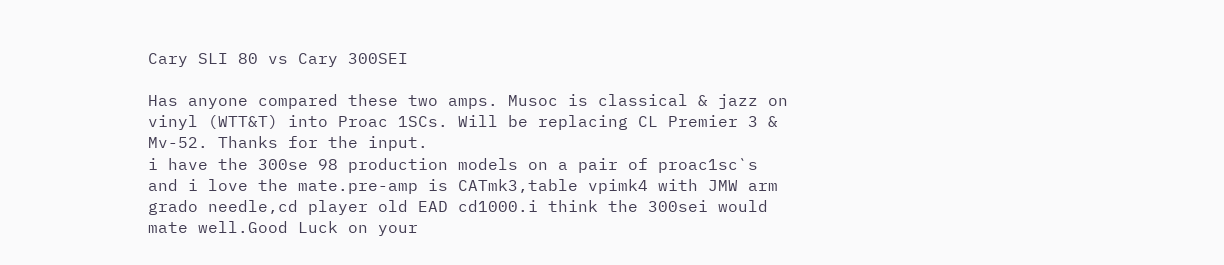Cary SLI 80 vs Cary 300SEI

Has anyone compared these two amps. Musoc is classical & jazz on vinyl (WTT&T) into Proac 1SCs. Will be replacing CL Premier 3 & Mv-52. Thanks for the input.
i have the 300se 98 production models on a pair of proac1sc`s and i love the mate.pre-amp is CATmk3,table vpimk4 with JMW arm grado needle,cd player old EAD cd1000.i think the 300sei would mate well.Good Luck on your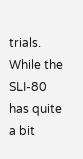trials.
While the SLI-80 has quite a bit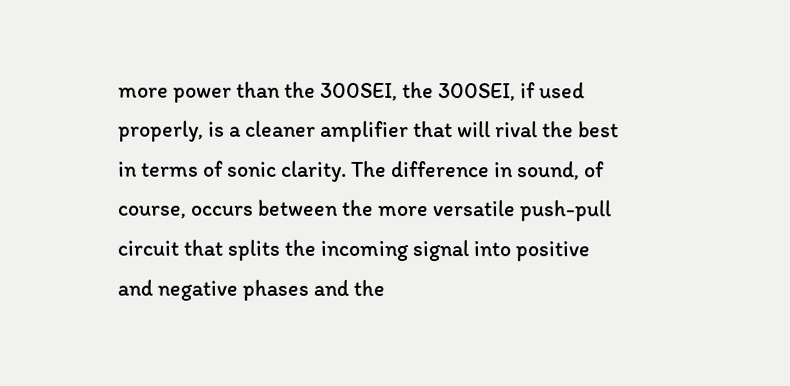more power than the 300SEI, the 300SEI, if used properly, is a cleaner amplifier that will rival the best in terms of sonic clarity. The difference in sound, of course, occurs between the more versatile push-pull circuit that splits the incoming signal into positive and negative phases and the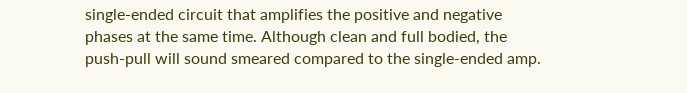single-ended circuit that amplifies the positive and negative phases at the same time. Although clean and full bodied, the push-pull will sound smeared compared to the single-ended amp.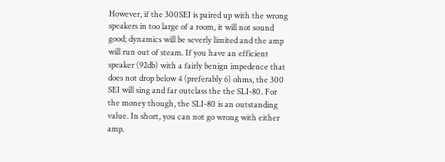However, if the 300SEI is paired up with the wrong speakers in too large of a room, it will not sound good; dynamics will be severly limited and the amp will run out of steam. If you have an efficient speaker (92db) with a fairly benign impedence that does not drop below 4 (preferably 6) ohms, the 300 SEI will sing and far outclass the the SLI-80. For the money though, the SLI-80 is an outstanding value. In short, you can not go wrong with either amp.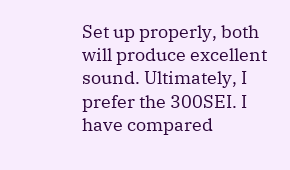Set up properly, both will produce excellent sound. Ultimately, I prefer the 300SEI. I have compared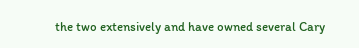the two extensively and have owned several Cary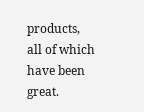products, all of which have been great.